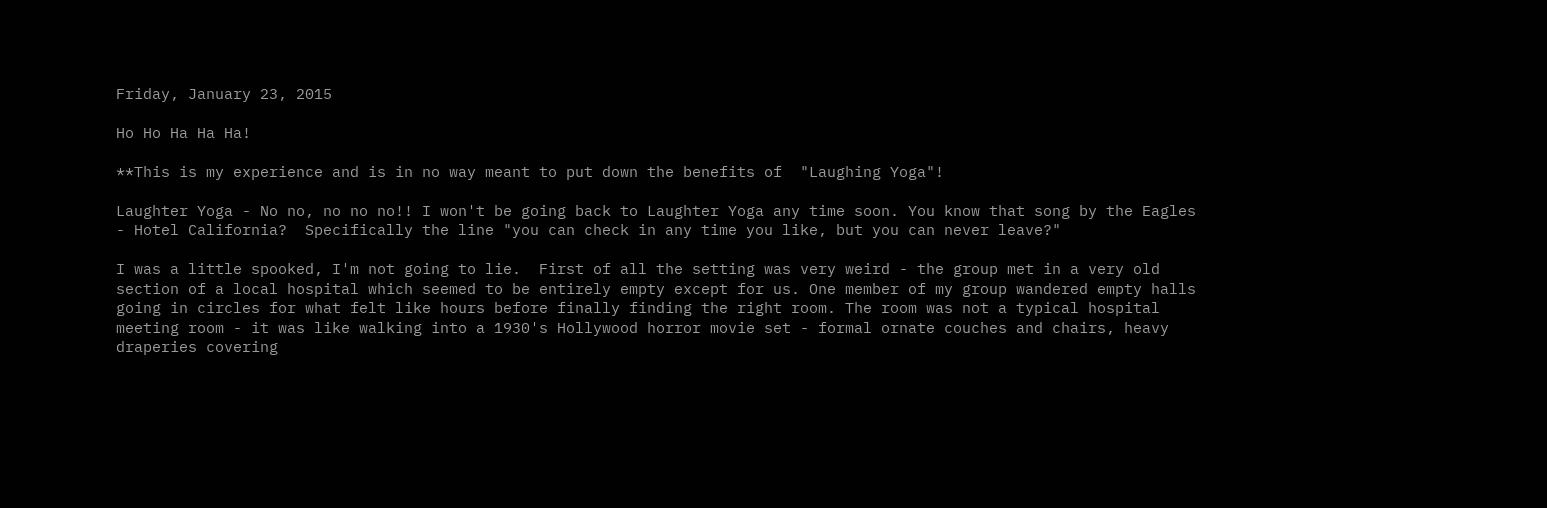Friday, January 23, 2015

Ho Ho Ha Ha Ha!

**This is my experience and is in no way meant to put down the benefits of  "Laughing Yoga"!

Laughter Yoga - No no, no no no!! I won't be going back to Laughter Yoga any time soon. You know that song by the Eagles - Hotel California?  Specifically the line "you can check in any time you like, but you can never leave?"

I was a little spooked, I'm not going to lie.  First of all the setting was very weird - the group met in a very old section of a local hospital which seemed to be entirely empty except for us. One member of my group wandered empty halls going in circles for what felt like hours before finally finding the right room. The room was not a typical hospital meeting room - it was like walking into a 1930's Hollywood horror movie set - formal ornate couches and chairs, heavy draperies covering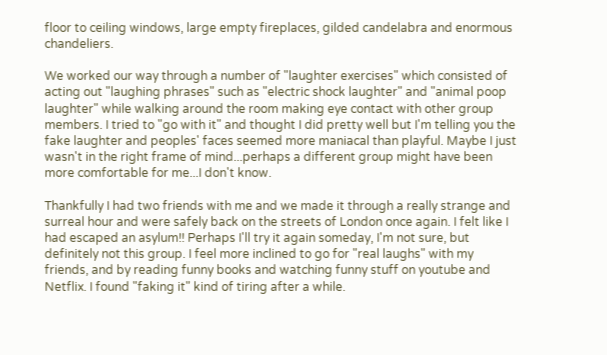floor to ceiling windows, large empty fireplaces, gilded candelabra and enormous chandeliers.

We worked our way through a number of "laughter exercises" which consisted of acting out "laughing phrases" such as "electric shock laughter" and "animal poop laughter" while walking around the room making eye contact with other group members. I tried to "go with it" and thought I did pretty well but I'm telling you the fake laughter and peoples' faces seemed more maniacal than playful. Maybe I just wasn't in the right frame of mind...perhaps a different group might have been more comfortable for me...I don't know.

Thankfully I had two friends with me and we made it through a really strange and surreal hour and were safely back on the streets of London once again. I felt like I had escaped an asylum!! Perhaps I'll try it again someday, I'm not sure, but definitely not this group. I feel more inclined to go for "real laughs" with my friends, and by reading funny books and watching funny stuff on youtube and Netflix. I found "faking it" kind of tiring after a while.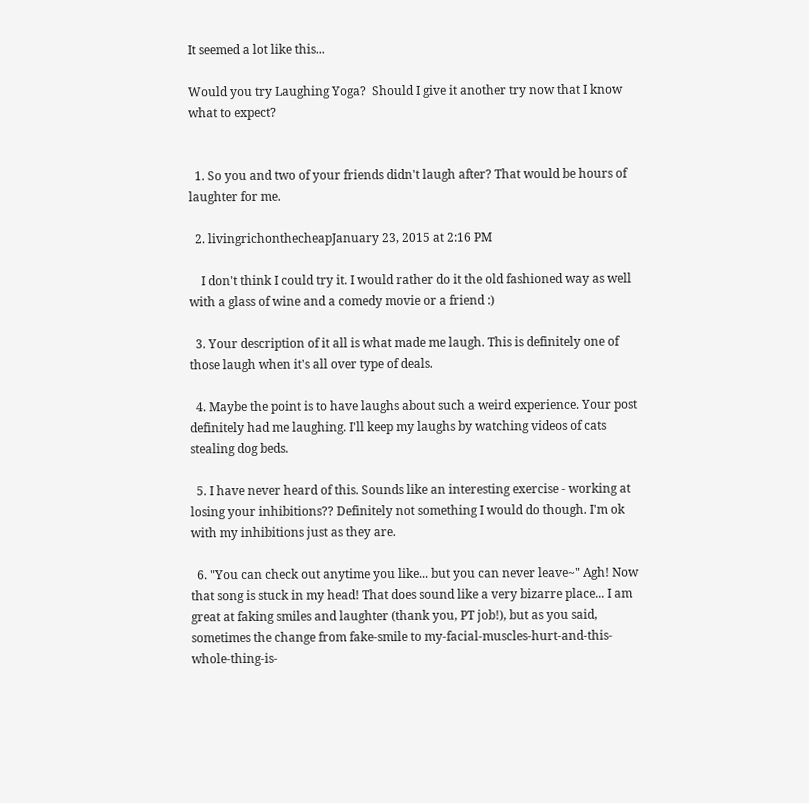It seemed a lot like this...

Would you try Laughing Yoga?  Should I give it another try now that I know what to expect?


  1. So you and two of your friends didn't laugh after? That would be hours of laughter for me.

  2. livingrichonthecheapJanuary 23, 2015 at 2:16 PM

    I don't think I could try it. I would rather do it the old fashioned way as well with a glass of wine and a comedy movie or a friend :)

  3. Your description of it all is what made me laugh. This is definitely one of those laugh when it's all over type of deals.

  4. Maybe the point is to have laughs about such a weird experience. Your post definitely had me laughing. I'll keep my laughs by watching videos of cats stealing dog beds.

  5. I have never heard of this. Sounds like an interesting exercise - working at losing your inhibitions?? Definitely not something I would do though. I'm ok with my inhibitions just as they are.

  6. "You can check out anytime you like... but you can never leave~" Agh! Now that song is stuck in my head! That does sound like a very bizarre place... I am great at faking smiles and laughter (thank you, PT job!), but as you said, sometimes the change from fake-smile to my-facial-muscles-hurt-and-this-whole-thing-is-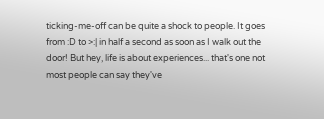ticking-me-off can be quite a shock to people. It goes from :D to >:| in half a second as soon as I walk out the door! But hey, life is about experiences... that's one not most people can say they've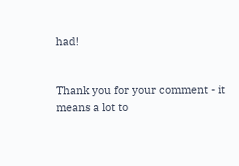had!


Thank you for your comment - it means a lot to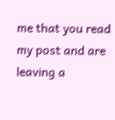me that you read my post and are leaving a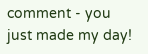comment - you just made my day!